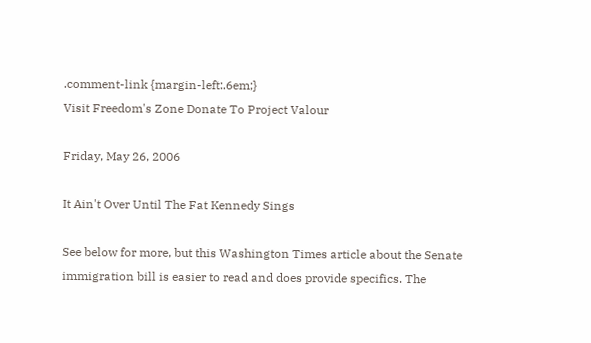.comment-link {margin-left:.6em;}
Visit Freedom's Zone Donate To Project Valour

Friday, May 26, 2006

It Ain't Over Until The Fat Kennedy Sings

See below for more, but this Washington Times article about the Senate immigration bill is easier to read and does provide specifics. The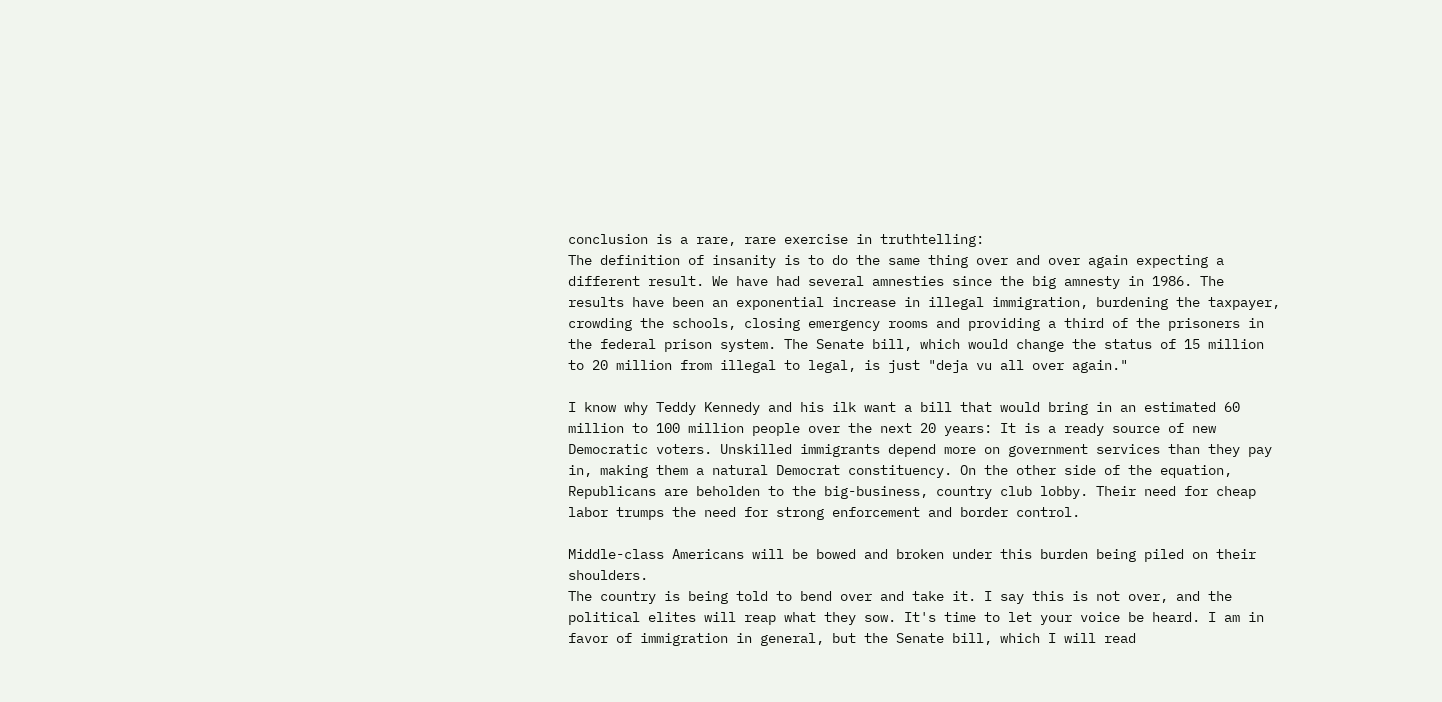conclusion is a rare, rare exercise in truthtelling:
The definition of insanity is to do the same thing over and over again expecting a different result. We have had several amnesties since the big amnesty in 1986. The results have been an exponential increase in illegal immigration, burdening the taxpayer, crowding the schools, closing emergency rooms and providing a third of the prisoners in the federal prison system. The Senate bill, which would change the status of 15 million to 20 million from illegal to legal, is just "deja vu all over again."

I know why Teddy Kennedy and his ilk want a bill that would bring in an estimated 60 million to 100 million people over the next 20 years: It is a ready source of new Democratic voters. Unskilled immigrants depend more on government services than they pay in, making them a natural Democrat constituency. On the other side of the equation, Republicans are beholden to the big-business, country club lobby. Their need for cheap labor trumps the need for strong enforcement and border control.

Middle-class Americans will be bowed and broken under this burden being piled on their shoulders.
The country is being told to bend over and take it. I say this is not over, and the political elites will reap what they sow. It's time to let your voice be heard. I am in favor of immigration in general, but the Senate bill, which I will read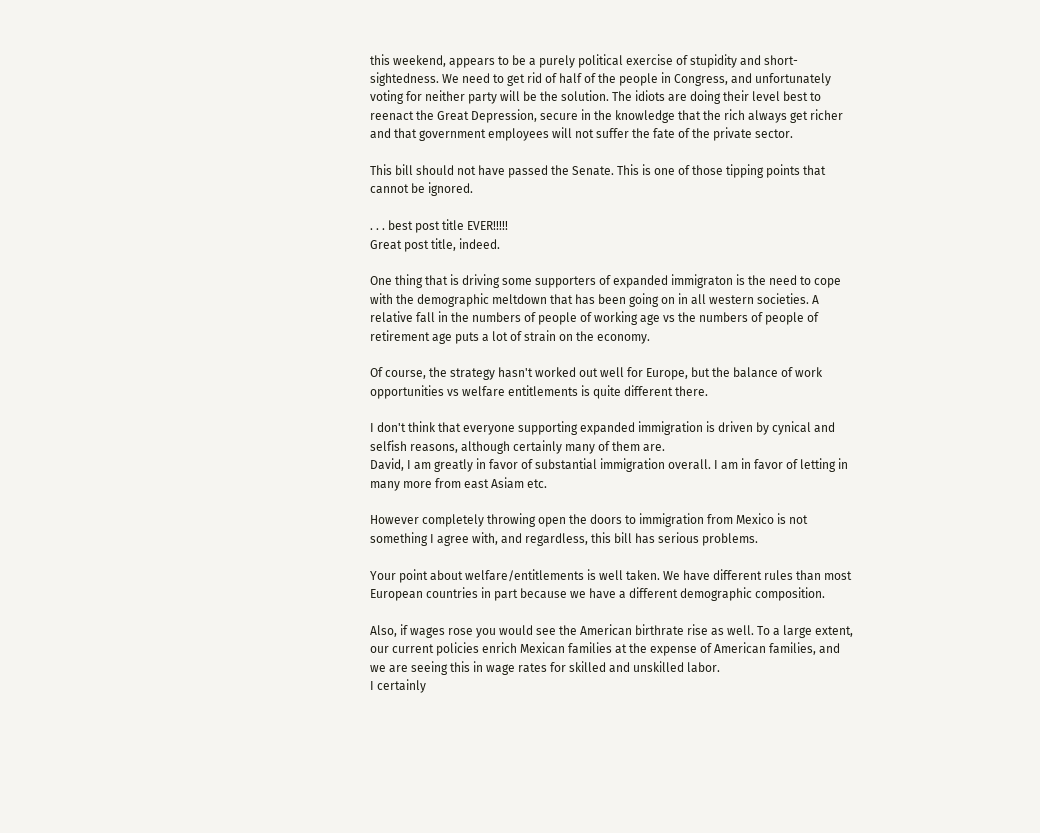this weekend, appears to be a purely political exercise of stupidity and short-sightedness. We need to get rid of half of the people in Congress, and unfortunately voting for neither party will be the solution. The idiots are doing their level best to reenact the Great Depression, secure in the knowledge that the rich always get richer and that government employees will not suffer the fate of the private sector.

This bill should not have passed the Senate. This is one of those tipping points that cannot be ignored.

. . . best post title EVER!!!!!
Great post title, indeed.

One thing that is driving some supporters of expanded immigraton is the need to cope with the demographic meltdown that has been going on in all western societies. A relative fall in the numbers of people of working age vs the numbers of people of retirement age puts a lot of strain on the economy.

Of course, the strategy hasn't worked out well for Europe, but the balance of work opportunities vs welfare entitlements is quite different there.

I don't think that everyone supporting expanded immigration is driven by cynical and selfish reasons, although certainly many of them are.
David, I am greatly in favor of substantial immigration overall. I am in favor of letting in many more from east Asiam etc.

However completely throwing open the doors to immigration from Mexico is not something I agree with, and regardless, this bill has serious problems.

Your point about welfare/entitlements is well taken. We have different rules than most European countries in part because we have a different demographic composition.

Also, if wages rose you would see the American birthrate rise as well. To a large extent, our current policies enrich Mexican families at the expense of American families, and we are seeing this in wage rates for skilled and unskilled labor.
I certainly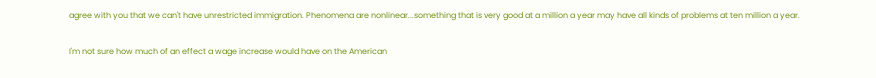agree with you that we can't have unrestricted immigration. Phenomena are nonlinear...something that is very good at a million a year may have all kinds of problems at ten million a year.

I'm not sure how much of an effect a wage increase would have on the American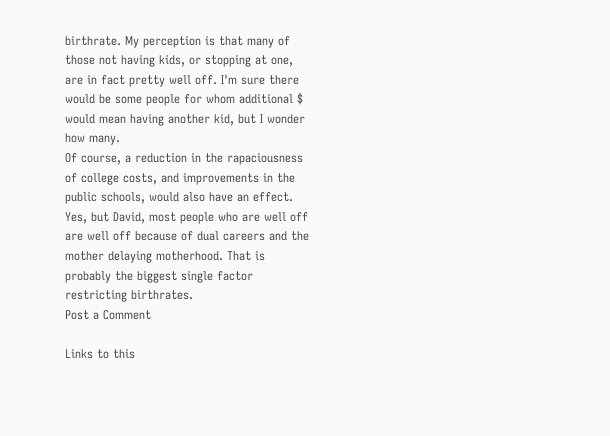birthrate. My perception is that many of those not having kids, or stopping at one, are in fact pretty well off. I'm sure there would be some people for whom additional $ would mean having another kid, but I wonder how many.
Of course, a reduction in the rapaciousness of college costs, and improvements in the public schools, would also have an effect.
Yes, but David, most people who are well off are well off because of dual careers and the mother delaying motherhood. That is probably the biggest single factor restricting birthrates.
Post a Comment

Links to this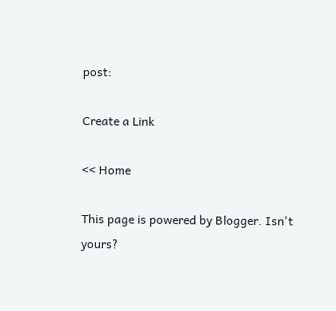post:

Create a Link

<< Home

This page is powered by Blogger. Isn't yours?